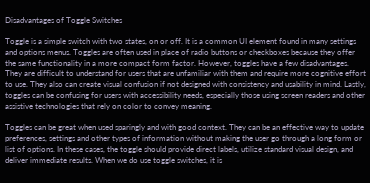Disadvantages of Toggle Switches

Toggle is a simple switch with two states, on or off. It is a common UI element found in many settings and options menus. Toggles are often used in place of radio buttons or checkboxes because they offer the same functionality in a more compact form factor. However, toggles have a few disadvantages. They are difficult to understand for users that are unfamiliar with them and require more cognitive effort to use. They also can create visual confusion if not designed with consistency and usability in mind. Lastly, toggles can be confusing for users with accessibility needs, especially those using screen readers and other assistive technologies that rely on color to convey meaning.

Toggles can be great when used sparingly and with good context. They can be an effective way to update preferences, settings and other types of information without making the user go through a long form or list of options. In these cases, the toggle should provide direct labels, utilize standard visual design, and deliver immediate results. When we do use toggle switches, it is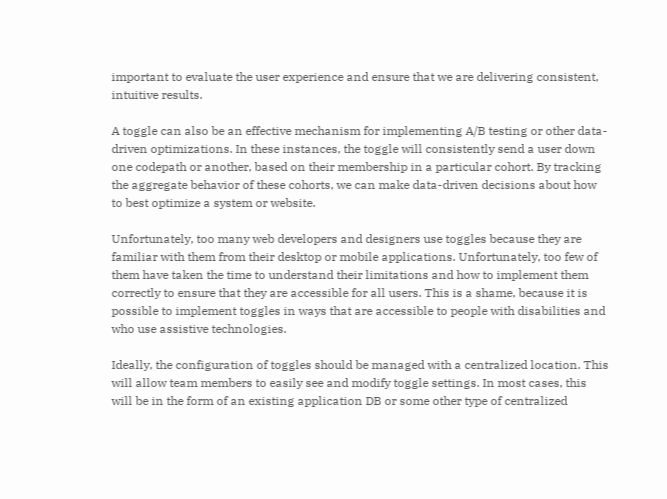important to evaluate the user experience and ensure that we are delivering consistent, intuitive results.

A toggle can also be an effective mechanism for implementing A/B testing or other data-driven optimizations. In these instances, the toggle will consistently send a user down one codepath or another, based on their membership in a particular cohort. By tracking the aggregate behavior of these cohorts, we can make data-driven decisions about how to best optimize a system or website.

Unfortunately, too many web developers and designers use toggles because they are familiar with them from their desktop or mobile applications. Unfortunately, too few of them have taken the time to understand their limitations and how to implement them correctly to ensure that they are accessible for all users. This is a shame, because it is possible to implement toggles in ways that are accessible to people with disabilities and who use assistive technologies.

Ideally, the configuration of toggles should be managed with a centralized location. This will allow team members to easily see and modify toggle settings. In most cases, this will be in the form of an existing application DB or some other type of centralized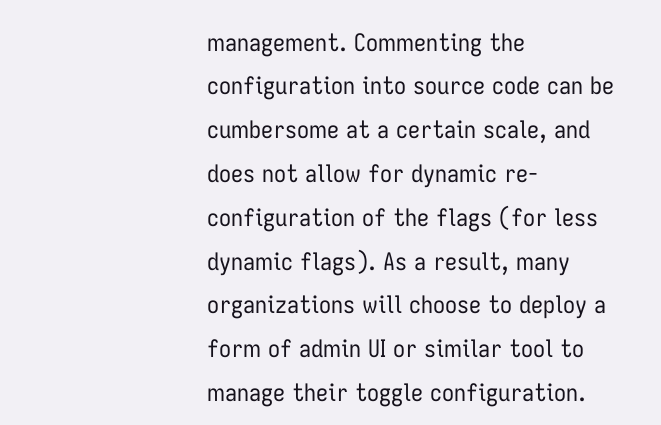management. Commenting the configuration into source code can be cumbersome at a certain scale, and does not allow for dynamic re-configuration of the flags (for less dynamic flags). As a result, many organizations will choose to deploy a form of admin UI or similar tool to manage their toggle configuration.